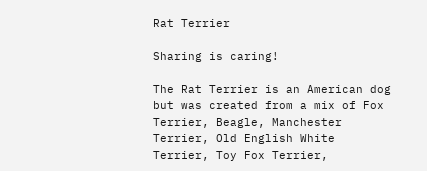Rat Terrier

Sharing is caring!

The Rat Terrier is an American dog but was created from a mix of Fox Terrier, Beagle, Manchester Terrier, Old English White Terrier, Toy Fox Terrier,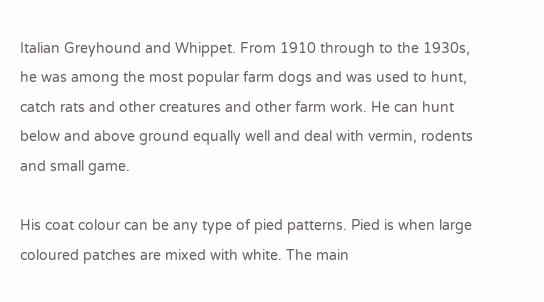Italian Greyhound and Whippet. From 1910 through to the 1930s, he was among the most popular farm dogs and was used to hunt, catch rats and other creatures and other farm work. He can hunt below and above ground equally well and deal with vermin, rodents and small game.

His coat colour can be any type of pied patterns. Pied is when large coloured patches are mixed with white. The main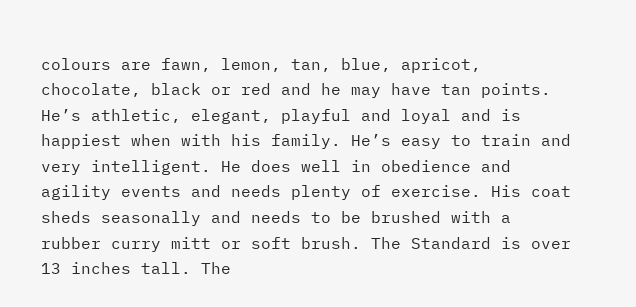colours are fawn, lemon, tan, blue, apricot, chocolate, black or red and he may have tan points. He’s athletic, elegant, playful and loyal and is happiest when with his family. He’s easy to train and very intelligent. He does well in obedience and agility events and needs plenty of exercise. His coat sheds seasonally and needs to be brushed with a rubber curry mitt or soft brush. The Standard is over 13 inches tall. The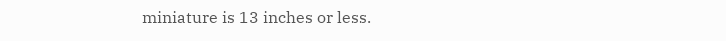miniature is 13 inches or less.